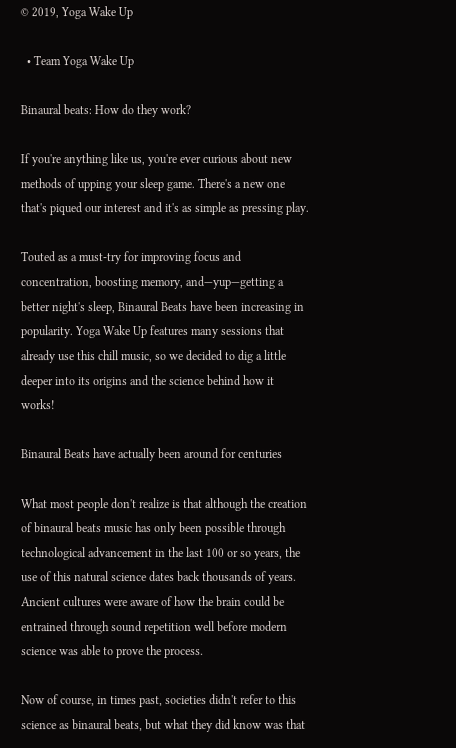© 2019, Yoga Wake Up

  • Team Yoga Wake Up

Binaural beats: How do they work?

If you're anything like us, you're ever curious about new methods of upping your sleep game. There's a new one that's piqued our interest and it's as simple as pressing play.

Touted as a must-try for improving focus and concentration, boosting memory, and—yup—getting a better night's sleep, Binaural Beats have been increasing in popularity. Yoga Wake Up features many sessions that already use this chill music, so we decided to dig a little deeper into its origins and the science behind how it works!

Binaural Beats have actually been around for centuries

What most people don't realize is that although the creation of binaural beats music has only been possible through technological advancement in the last 100 or so years, the use of this natural science dates back thousands of years. Ancient cultures were aware of how the brain could be entrained through sound repetition well before modern science was able to prove the process.

Now of course, in times past, societies didn't refer to this science as binaural beats, but what they did know was that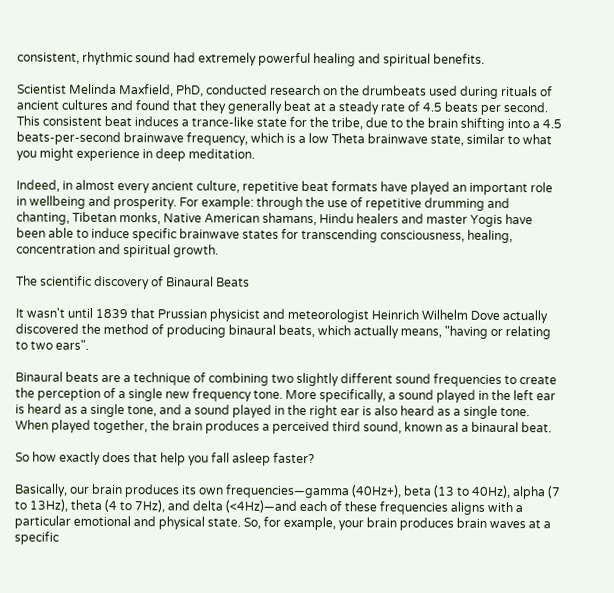consistent, rhythmic sound had extremely powerful healing and spiritual benefits.

Scientist Melinda Maxfield, PhD, conducted research on the drumbeats used during rituals of ancient cultures and found that they generally beat at a steady rate of 4.5 beats per second. This consistent beat induces a trance-like state for the tribe, due to the brain shifting into a 4.5 beats-per-second brainwave frequency, which is a low Theta brainwave state, similar to what you might experience in deep meditation.

Indeed, in almost every ancient culture, repetitive beat formats have played an important role in wellbeing and prosperity. For example: through the use of repetitive drumming and chanting, Tibetan monks, Native American shamans, Hindu healers and master Yogis have been able to induce specific brainwave states for transcending consciousness, healing, concentration and spiritual growth.

The scientific discovery of Binaural Beats

It wasn't until 1839 that Prussian physicist and meteorologist Heinrich Wilhelm Dove actually discovered the method of producing binaural beats, which actually means, "having or relating to two ears".

Binaural beats are a technique of combining two slightly different sound frequencies to create the perception of a single new frequency tone. More specifically, a sound played in the left ear is heard as a single tone, and a sound played in the right ear is also heard as a single tone. When played together, the brain produces a perceived third sound, known as a binaural beat.

So how exactly does that help you fall asleep faster?

Basically, our brain produces its own frequencies—gamma (40Hz+), beta (13 to 40Hz), alpha (7 to 13Hz), theta (4 to 7Hz), and delta (<4Hz)—and each of these frequencies aligns with a particular emotional and physical state. So, for example, your brain produces brain waves at a specific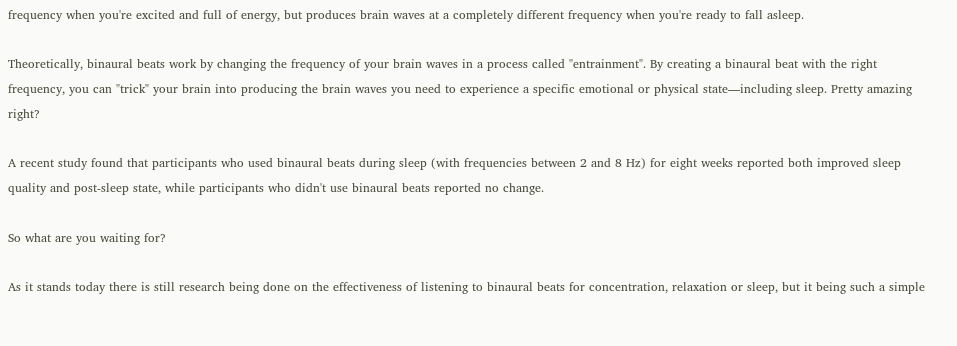frequency when you're excited and full of energy, but produces brain waves at a completely different frequency when you're ready to fall asleep.

Theoretically, binaural beats work by changing the frequency of your brain waves in a process called "entrainment". By creating a binaural beat with the right frequency, you can "trick" your brain into producing the brain waves you need to experience a specific emotional or physical state—including sleep. Pretty amazing right?

A recent study found that participants who used binaural beats during sleep (with frequencies between 2 and 8 Hz) for eight weeks reported both improved sleep quality and post-sleep state, while participants who didn't use binaural beats reported no change.

So what are you waiting for?

As it stands today there is still research being done on the effectiveness of listening to binaural beats for concentration, relaxation or sleep, but it being such a simple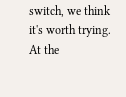switch, we think it's worth trying. At the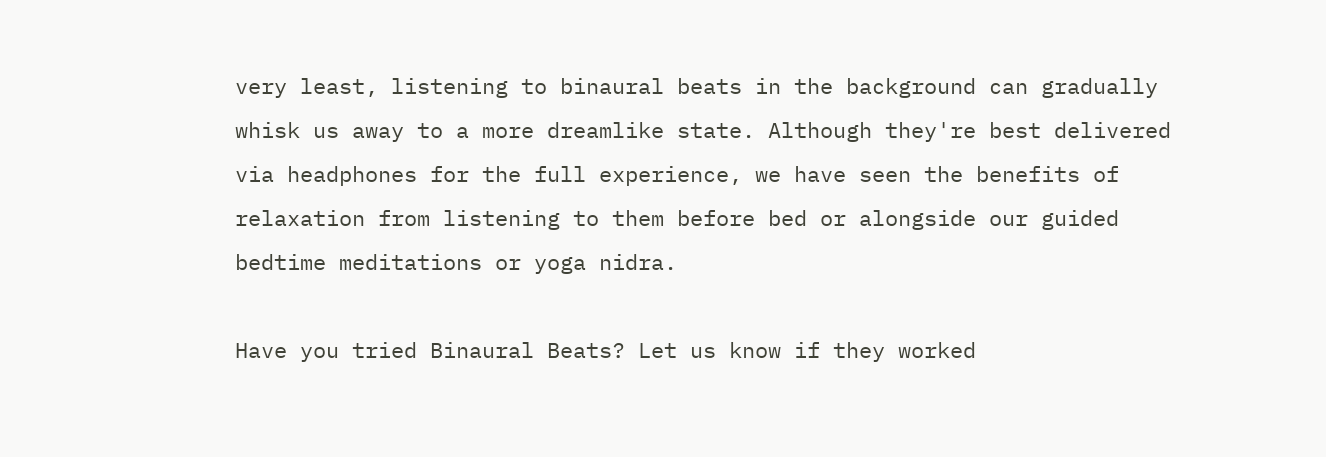very least, listening to binaural beats in the background can gradually whisk us away to a more dreamlike state. Although they're best delivered via headphones for the full experience, we have seen the benefits of relaxation from listening to them before bed or alongside our guided bedtime meditations or yoga nidra.

Have you tried Binaural Beats? Let us know if they worked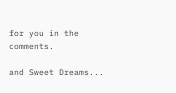for you in the comments.

and Sweet Dreams...